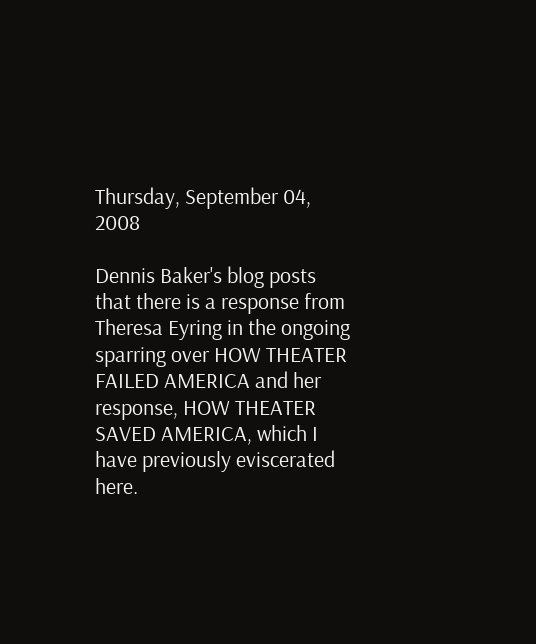Thursday, September 04, 2008

Dennis Baker's blog posts that there is a response from Theresa Eyring in the ongoing sparring over HOW THEATER FAILED AMERICA and her response, HOW THEATER SAVED AMERICA, which I have previously eviscerated here.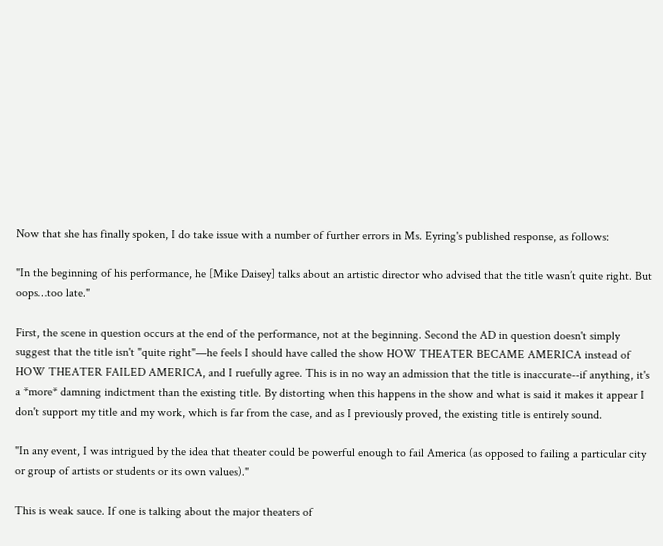Now that she has finally spoken, I do take issue with a number of further errors in Ms. Eyring's published response, as follows:

"In the beginning of his performance, he [Mike Daisey] talks about an artistic director who advised that the title wasn’t quite right. But oops…too late."

First, the scene in question occurs at the end of the performance, not at the beginning. Second the AD in question doesn't simply suggest that the title isn't "quite right"—he feels I should have called the show HOW THEATER BECAME AMERICA instead of HOW THEATER FAILED AMERICA, and I ruefully agree. This is in no way an admission that the title is inaccurate--if anything, it's a *more* damning indictment than the existing title. By distorting when this happens in the show and what is said it makes it appear I don't support my title and my work, which is far from the case, and as I previously proved, the existing title is entirely sound.

"In any event, I was intrigued by the idea that theater could be powerful enough to fail America (as opposed to failing a particular city or group of artists or students or its own values)."

This is weak sauce. If one is talking about the major theaters of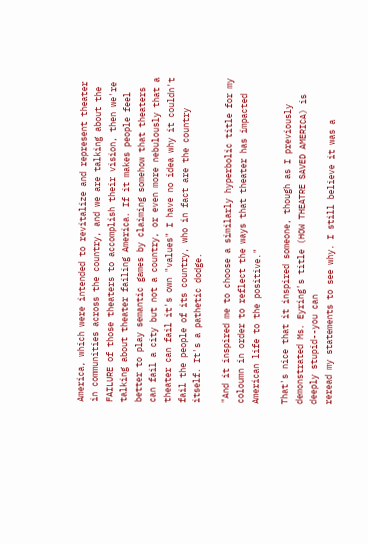America, which were intended to revitalize and represent theater in communities across the country, and we are talking about the FAILURE of those theaters to accomplish their vision, then we're talking about theater failing America. If it makes people feel better to play semantic games by claiming somehow that theaters can fail a city but not a country, or even more nebulously that a theater can fail it's own "values" I have no idea why it couldn't fail the people of its country, who in fact are the country itself. It's a pathetic dodge.

"And it inspired me to choose a similarly hyperbolic title for my coloumn in order to reflect the ways that theater has impacted American life to the positive."

That's nice that it inspired someone, though as I previously demonstrated Ms. Eyring's title (HOW THEATRE SAVED AMERICA) is deeply stupid--you can
reread my statements to see why. I still believe it was a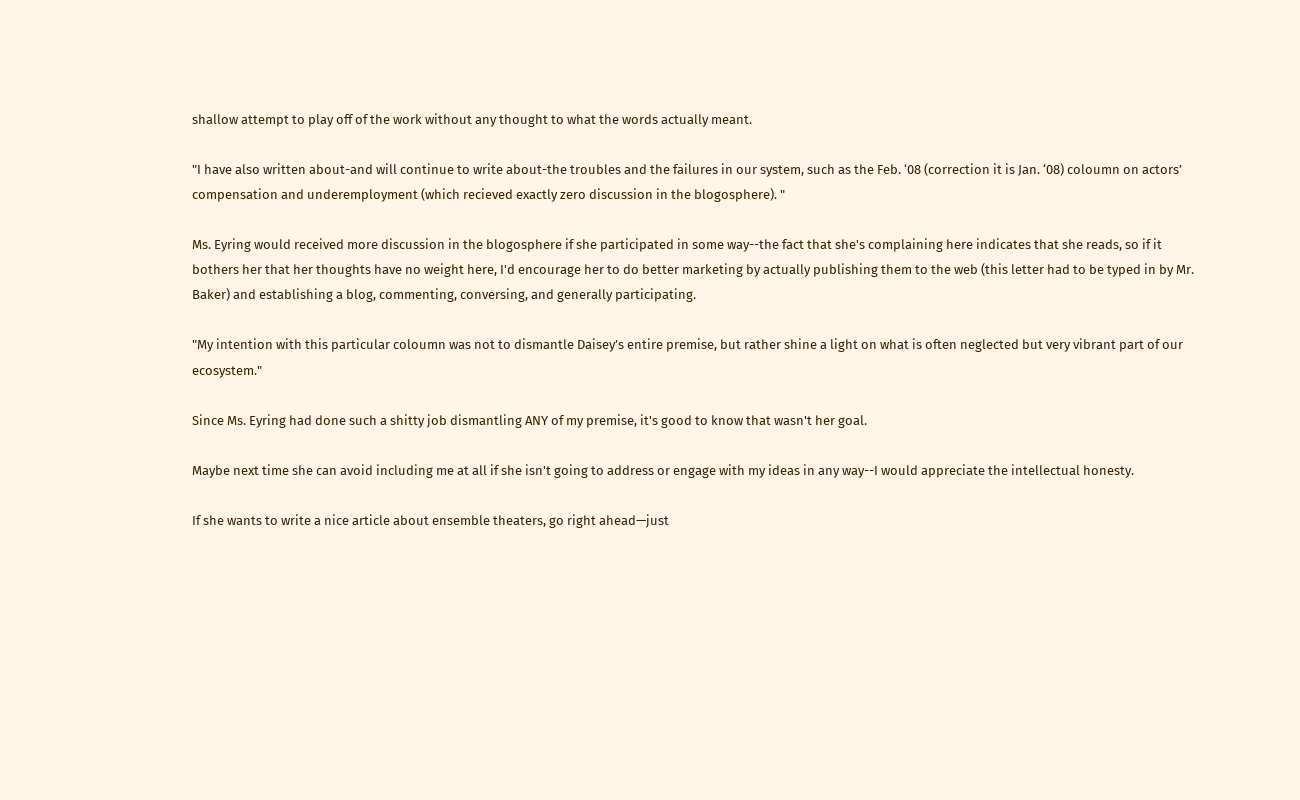shallow attempt to play off of the work without any thought to what the words actually meant.

"I have also written about-and will continue to write about-the troubles and the failures in our system, such as the Feb. ‘08 (correction it is Jan. ‘08) coloumn on actors’ compensation and underemployment (which recieved exactly zero discussion in the blogosphere). "

Ms. Eyring would received more discussion in the blogosphere if she participated in some way--the fact that she's complaining here indicates that she reads, so if it bothers her that her thoughts have no weight here, I'd encourage her to do better marketing by actually publishing them to the web (this letter had to be typed in by Mr. Baker) and establishing a blog, commenting, conversing, and generally participating.

"My intention with this particular coloumn was not to dismantle Daisey’s entire premise, but rather shine a light on what is often neglected but very vibrant part of our ecosystem."

Since Ms. Eyring had done such a shitty job dismantling ANY of my premise, it's good to know that wasn't her goal.

Maybe next time she can avoid including me at all if she isn't going to address or engage with my ideas in any way--I would appreciate the intellectual honesty.

If she wants to write a nice article about ensemble theaters, go right ahead—just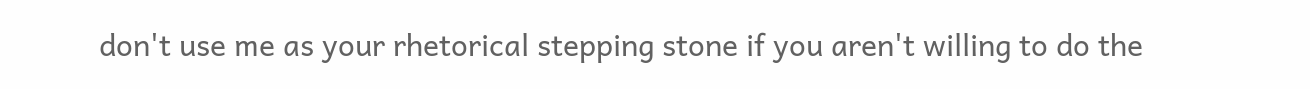don't use me as your rhetorical stepping stone if you aren't willing to do the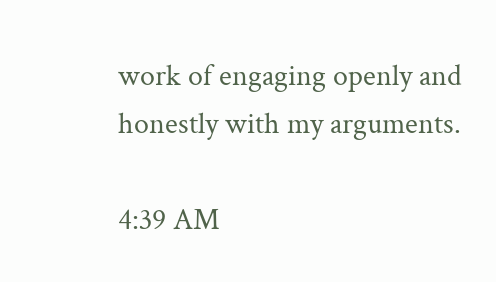work of engaging openly and honestly with my arguments.

4:39 AM